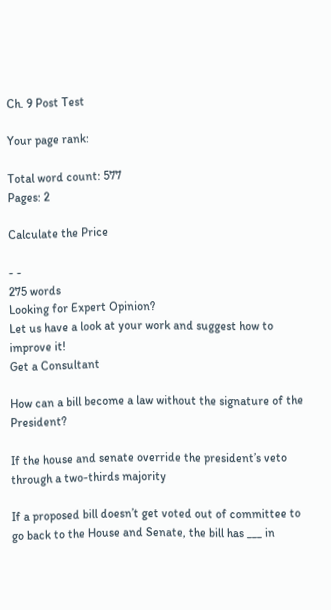Ch. 9 Post Test

Your page rank:

Total word count: 577
Pages: 2

Calculate the Price

- -
275 words
Looking for Expert Opinion?
Let us have a look at your work and suggest how to improve it!
Get a Consultant

How can a bill become a law without the signature of the President?

If the house and senate override the president’s veto through a two-thirds majority

If a proposed bill doesn’t get voted out of committee to go back to the House and Senate, the bill has ___ in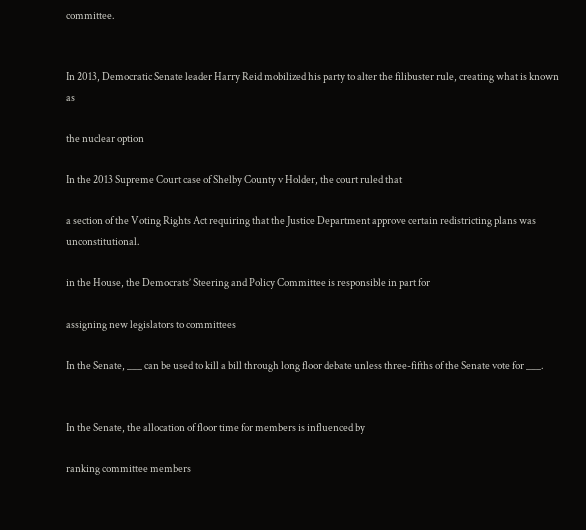committee.


In 2013, Democratic Senate leader Harry Reid mobilized his party to alter the filibuster rule, creating what is known as

the nuclear option

In the 2013 Supreme Court case of Shelby County v Holder, the court ruled that

a section of the Voting Rights Act requiring that the Justice Department approve certain redistricting plans was unconstitutional.

in the House, the Democrats’ Steering and Policy Committee is responsible in part for

assigning new legislators to committees

In the Senate, ___ can be used to kill a bill through long floor debate unless three-fifths of the Senate vote for ___.


In the Senate, the allocation of floor time for members is influenced by

ranking committee members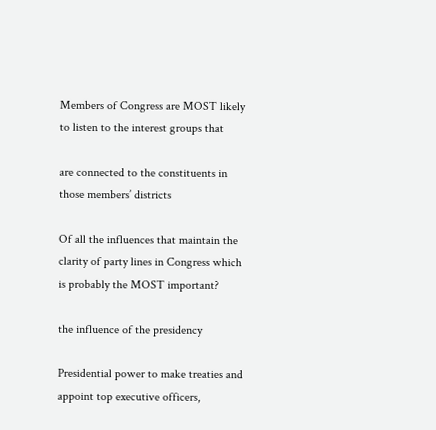Members of Congress are MOST likely to listen to the interest groups that

are connected to the constituents in those members’ districts

Of all the influences that maintain the clarity of party lines in Congress which is probably the MOST important?

the influence of the presidency

Presidential power to make treaties and appoint top executive officers,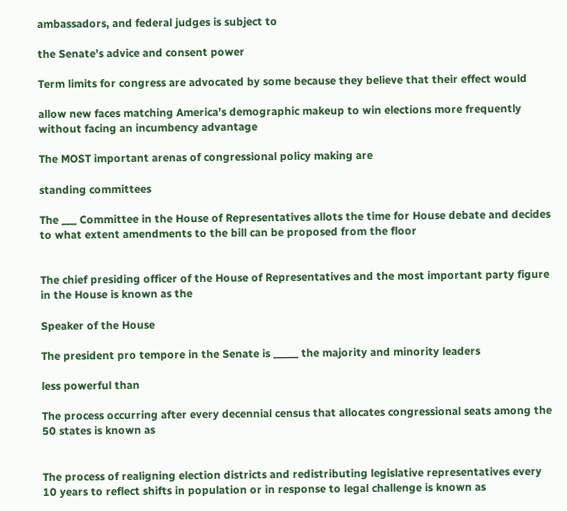ambassadors, and federal judges is subject to

the Senate’s advice and consent power

Term limits for congress are advocated by some because they believe that their effect would

allow new faces matching America’s demographic makeup to win elections more frequently without facing an incumbency advantage

The MOST important arenas of congressional policy making are

standing committees

The ___ Committee in the House of Representatives allots the time for House debate and decides to what extent amendments to the bill can be proposed from the floor


The chief presiding officer of the House of Representatives and the most important party figure in the House is known as the

Speaker of the House

The president pro tempore in the Senate is _____ the majority and minority leaders

less powerful than

The process occurring after every decennial census that allocates congressional seats among the 50 states is known as


The process of realigning election districts and redistributing legislative representatives every 10 years to reflect shifts in population or in response to legal challenge is known as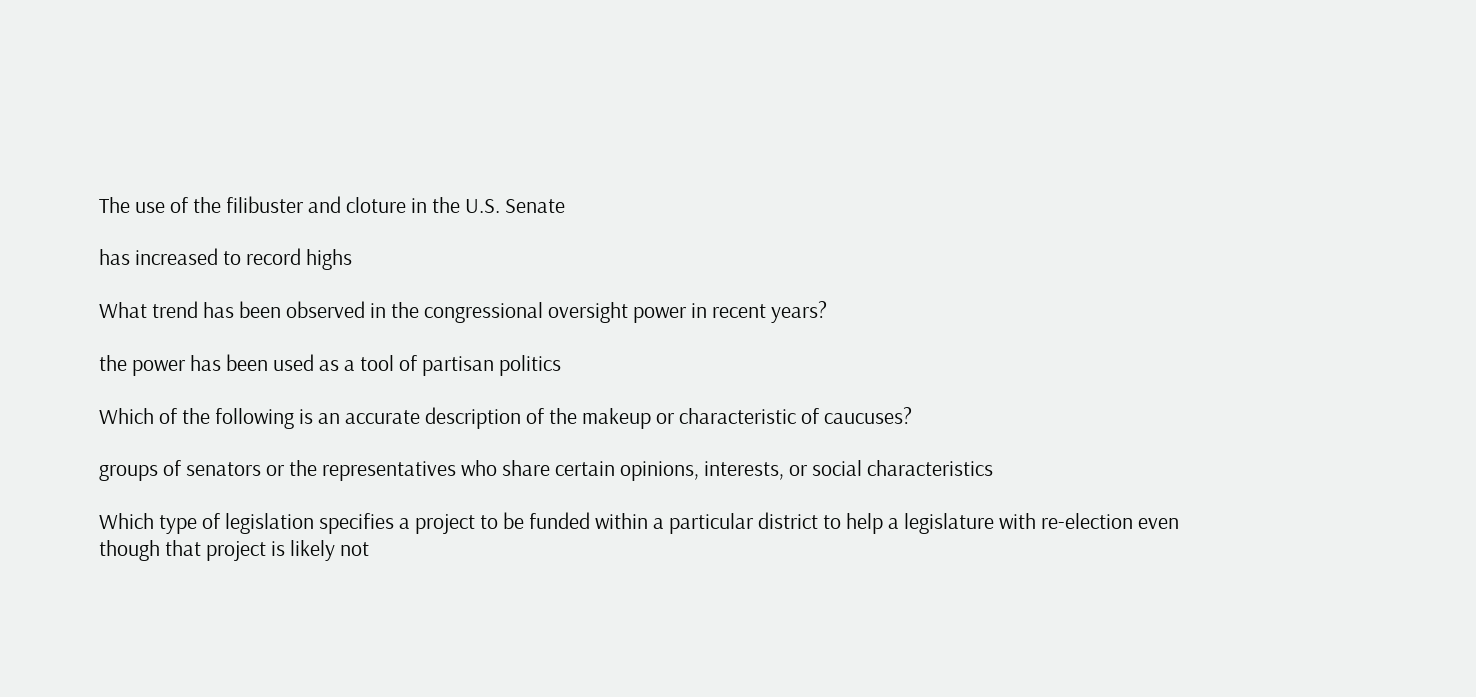The use of the filibuster and cloture in the U.S. Senate

has increased to record highs

What trend has been observed in the congressional oversight power in recent years?

the power has been used as a tool of partisan politics

Which of the following is an accurate description of the makeup or characteristic of caucuses?

groups of senators or the representatives who share certain opinions, interests, or social characteristics

Which type of legislation specifies a project to be funded within a particular district to help a legislature with re-election even though that project is likely not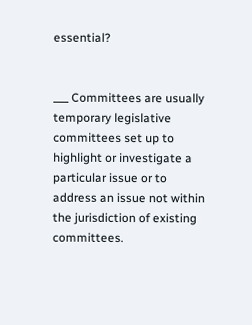essential?


___ Committees are usually temporary legislative committees set up to highlight or investigate a particular issue or to address an issue not within the jurisdiction of existing committees.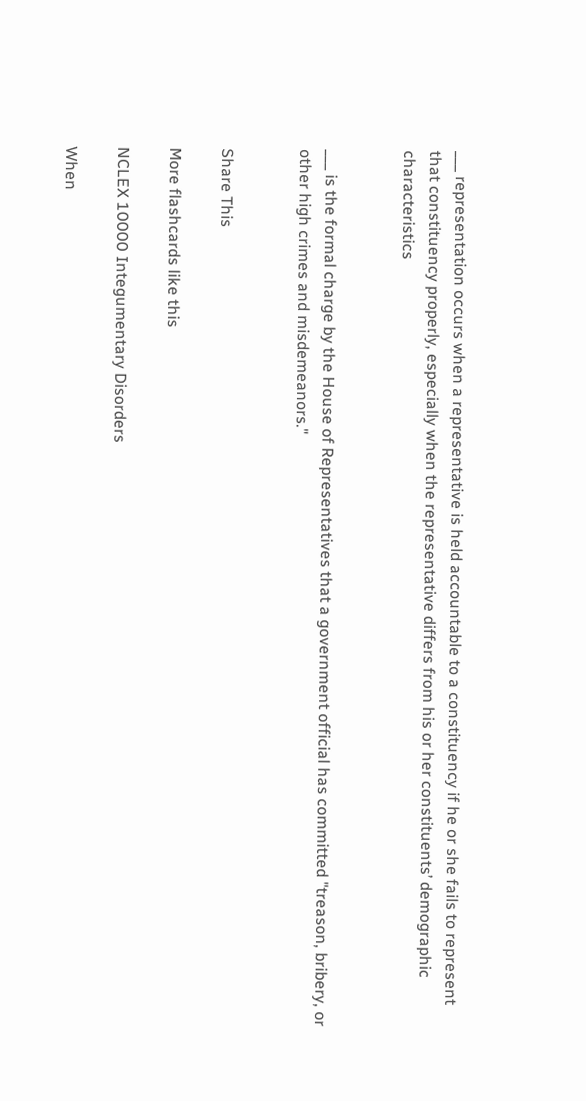___ representation occurs when a representative is held accountable to a constituency if he or she fails to represent that constituency properly, especially when the representative differs from his or her constituents’ demographic characteristics


___ is the formal charge by the House of Representatives that a government official has committed "treason, bribery, or other high crimes and misdemeanors."


Share This

More flashcards like this

NCLEX 10000 Integumentary Disorders

When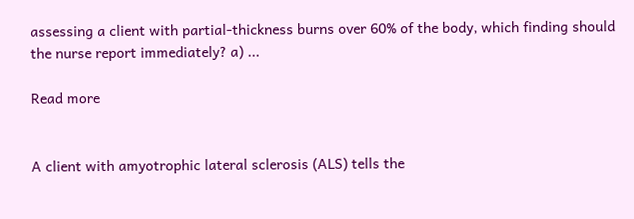assessing a client with partial-thickness burns over 60% of the body, which finding should the nurse report immediately? a) ...

Read more


A client with amyotrophic lateral sclerosis (ALS) tells the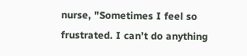nurse, "Sometimes I feel so frustrated. I can’t do anything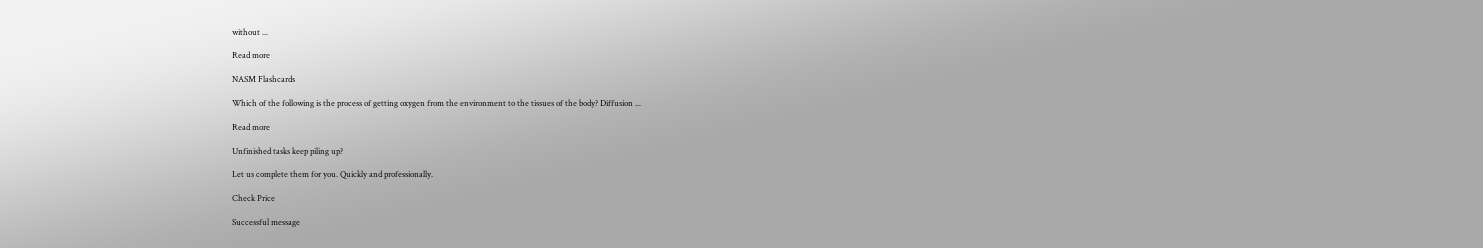without ...

Read more

NASM Flashcards

Which of the following is the process of getting oxygen from the environment to the tissues of the body? Diffusion ...

Read more

Unfinished tasks keep piling up?

Let us complete them for you. Quickly and professionally.

Check Price

Successful message